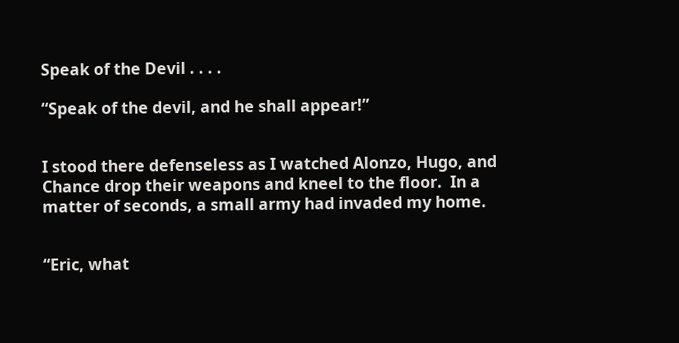Speak of the Devil . . . .

“Speak of the devil, and he shall appear!”


I stood there defenseless as I watched Alonzo, Hugo, and Chance drop their weapons and kneel to the floor.  In a matter of seconds, a small army had invaded my home.


“Eric, what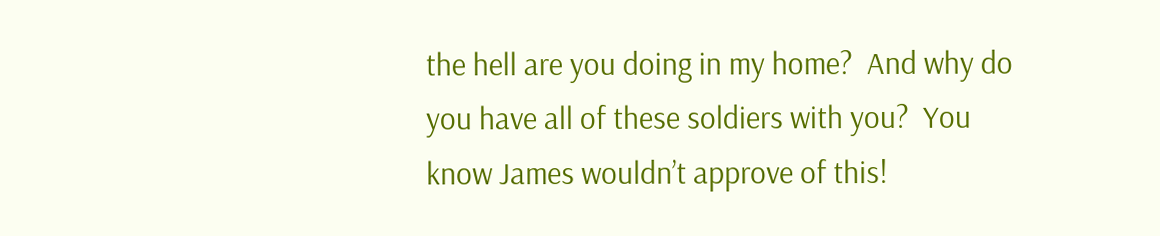the hell are you doing in my home?  And why do you have all of these soldiers with you?  You know James wouldn’t approve of this!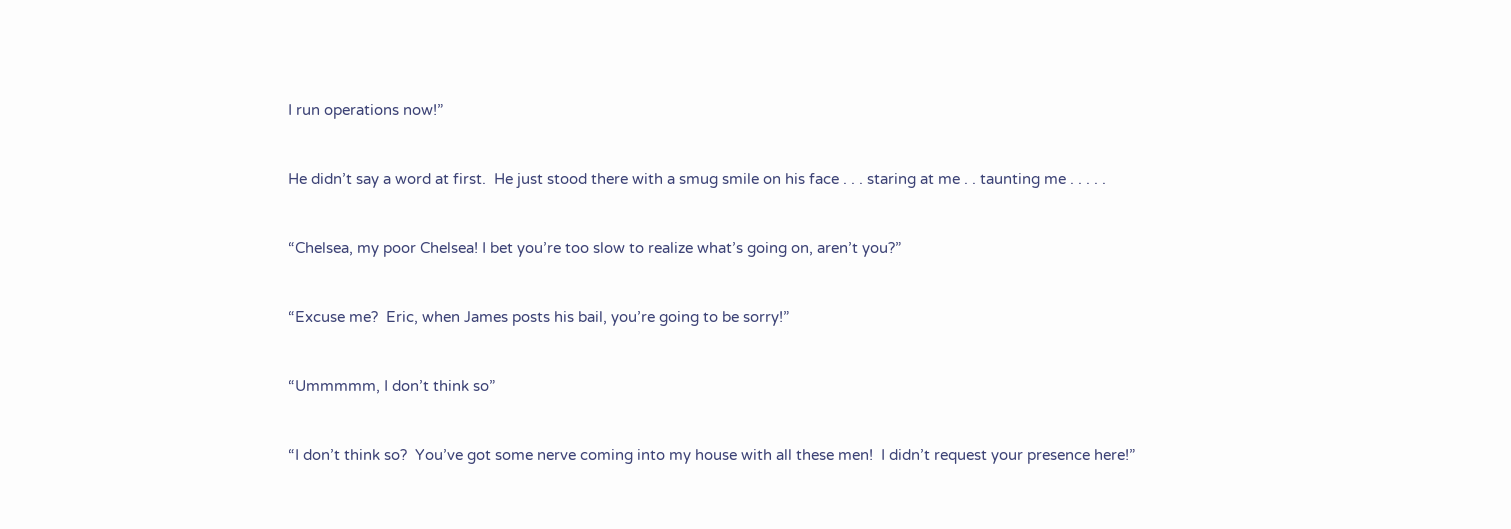I run operations now!”


He didn’t say a word at first.  He just stood there with a smug smile on his face . . . staring at me . . taunting me . . . . .


“Chelsea, my poor Chelsea! I bet you’re too slow to realize what’s going on, aren’t you?”


“Excuse me?  Eric, when James posts his bail, you’re going to be sorry!”


“Ummmmm, I don’t think so”


“I don’t think so?  You’ve got some nerve coming into my house with all these men!  I didn’t request your presence here!”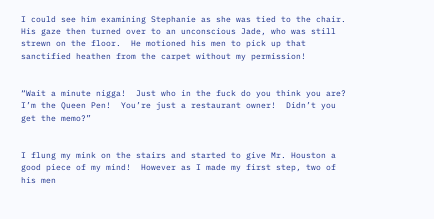I could see him examining Stephanie as she was tied to the chair.  His gaze then turned over to an unconscious Jade, who was still strewn on the floor.  He motioned his men to pick up that sanctified heathen from the carpet without my permission!


“Wait a minute nigga!  Just who in the fuck do you think you are?  I’m the Queen Pen!  You’re just a restaurant owner!  Didn’t you get the memo?”


I flung my mink on the stairs and started to give Mr. Houston a good piece of my mind!  However as I made my first step, two of his men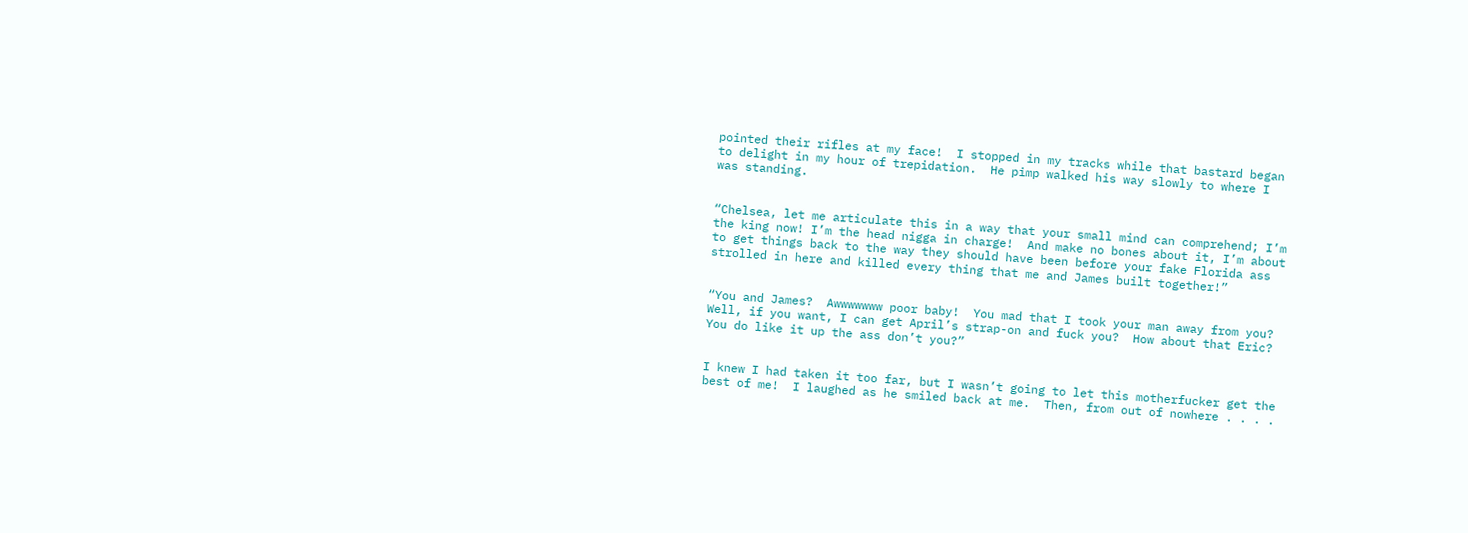pointed their rifles at my face!  I stopped in my tracks while that bastard began to delight in my hour of trepidation.  He pimp walked his way slowly to where I was standing.


“Chelsea, let me articulate this in a way that your small mind can comprehend; I’m the king now! I’m the head nigga in charge!  And make no bones about it, I’m about to get things back to the way they should have been before your fake Florida ass strolled in here and killed every thing that me and James built together!”


“You and James?  Awwwwwww poor baby!  You mad that I took your man away from you? Well, if you want, I can get April’s strap-on and fuck you?  How about that Eric?  You do like it up the ass don’t you?”


I knew I had taken it too far, but I wasn’t going to let this motherfucker get the best of me!  I laughed as he smiled back at me.  Then, from out of nowhere . . . .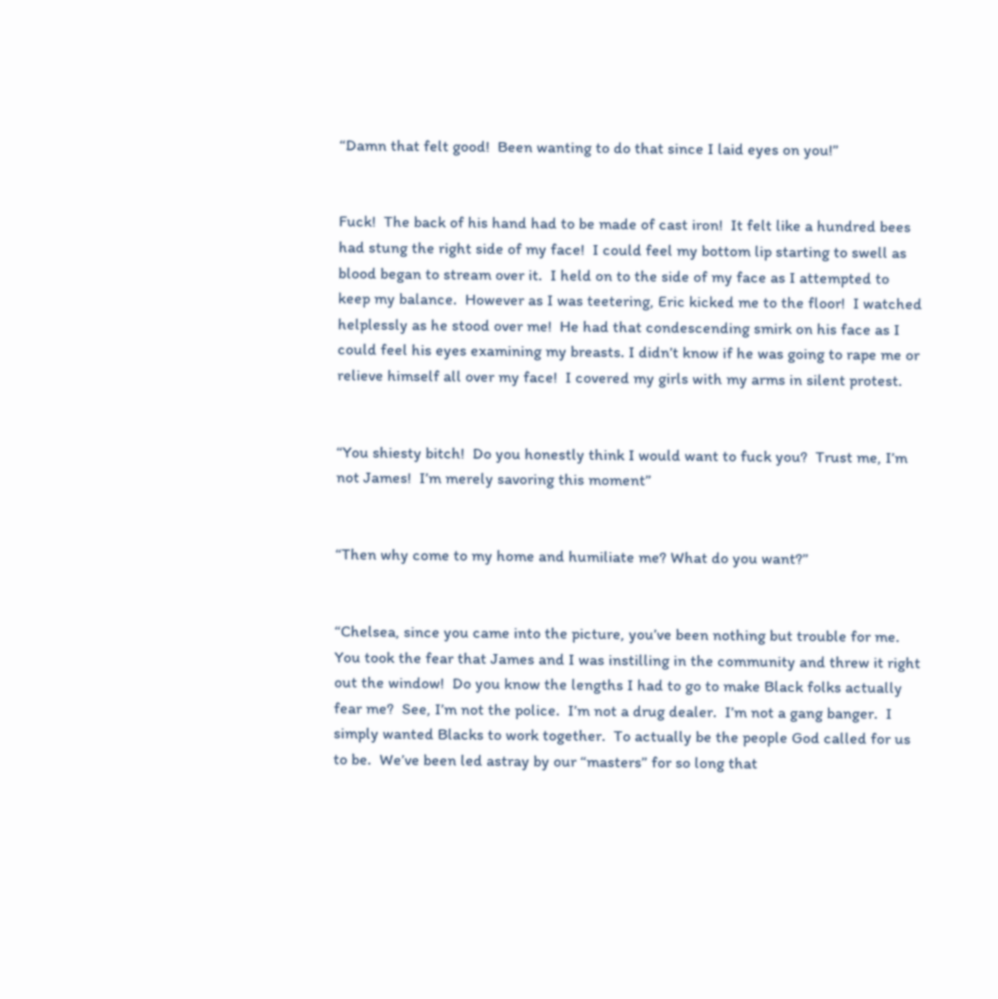“Damn that felt good!  Been wanting to do that since I laid eyes on you!”


Fuck!  The back of his hand had to be made of cast iron!  It felt like a hundred bees had stung the right side of my face!  I could feel my bottom lip starting to swell as blood began to stream over it.  I held on to the side of my face as I attempted to keep my balance.  However as I was teetering, Eric kicked me to the floor!  I watched helplessly as he stood over me!  He had that condescending smirk on his face as I could feel his eyes examining my breasts. I didn’t know if he was going to rape me or relieve himself all over my face!  I covered my girls with my arms in silent protest.


“You shiesty bitch!  Do you honestly think I would want to fuck you?  Trust me, I’m not James!  I’m merely savoring this moment”


“Then why come to my home and humiliate me? What do you want?”


“Chelsea, since you came into the picture, you’ve been nothing but trouble for me.  You took the fear that James and I was instilling in the community and threw it right out the window!  Do you know the lengths I had to go to make Black folks actually fear me?  See, I’m not the police.  I’m not a drug dealer.  I’m not a gang banger.  I simply wanted Blacks to work together.  To actually be the people God called for us to be.  We’ve been led astray by our “masters” for so long that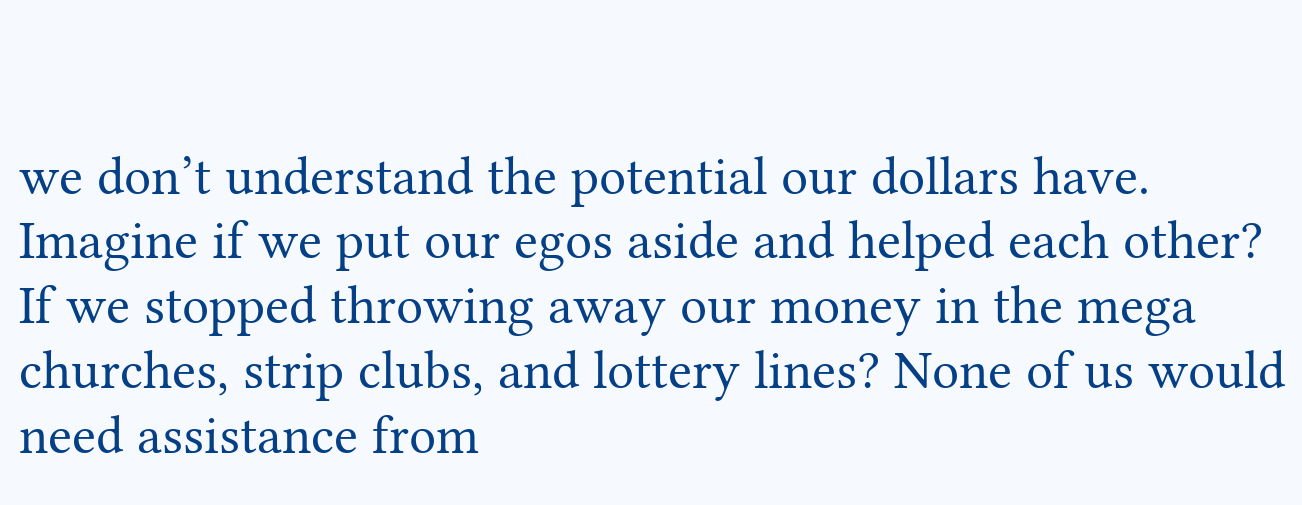we don’t understand the potential our dollars have.  Imagine if we put our egos aside and helped each other?  If we stopped throwing away our money in the mega churches, strip clubs, and lottery lines? None of us would need assistance from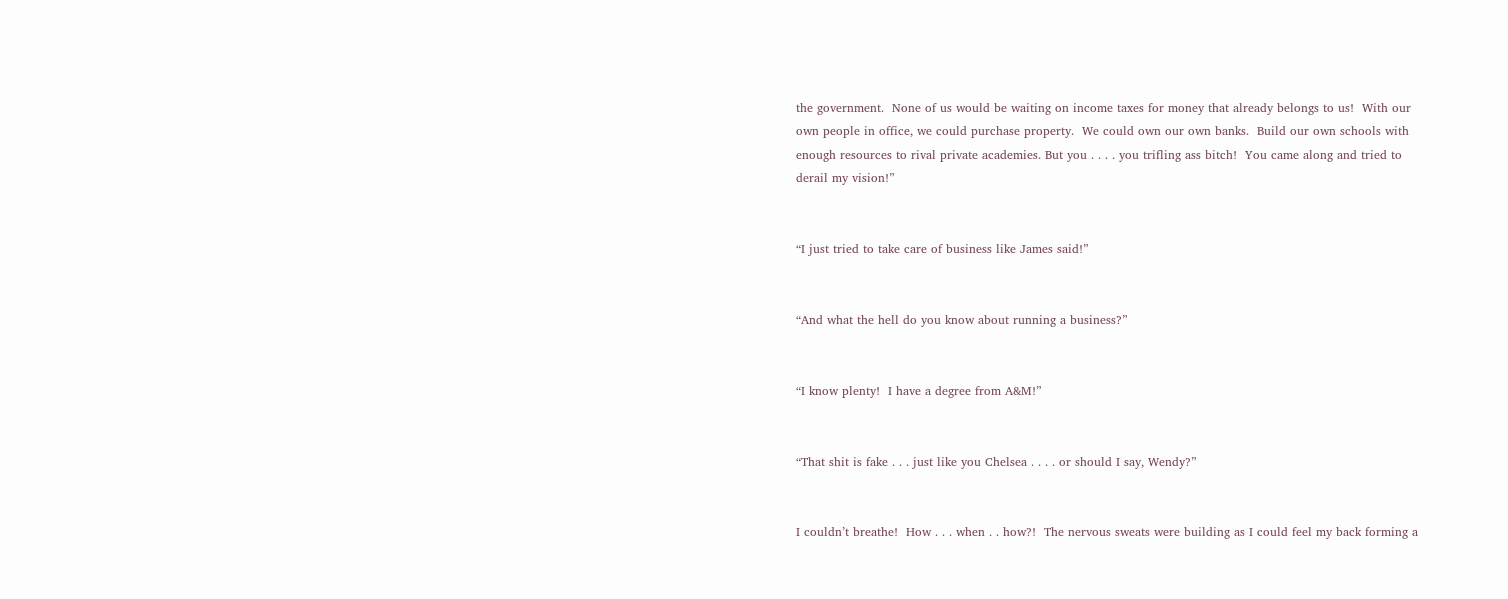the government.  None of us would be waiting on income taxes for money that already belongs to us!  With our own people in office, we could purchase property.  We could own our own banks.  Build our own schools with enough resources to rival private academies. But you . . . . you trifling ass bitch!  You came along and tried to derail my vision!”


“I just tried to take care of business like James said!”


“And what the hell do you know about running a business?”


“I know plenty!  I have a degree from A&M!”


“That shit is fake . . . just like you Chelsea . . . . or should I say, Wendy?”


I couldn’t breathe!  How . . . when . . how?!  The nervous sweats were building as I could feel my back forming a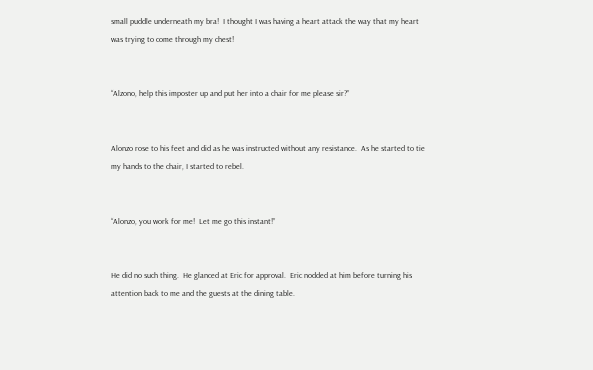small puddle underneath my bra!  I thought I was having a heart attack the way that my heart was trying to come through my chest!


“Alzono, help this imposter up and put her into a chair for me please sir?”


Alonzo rose to his feet and did as he was instructed without any resistance.  As he started to tie my hands to the chair, I started to rebel.


“Alonzo, you work for me!  Let me go this instant!”


He did no such thing.  He glanced at Eric for approval.  Eric nodded at him before turning his attention back to me and the guests at the dining table.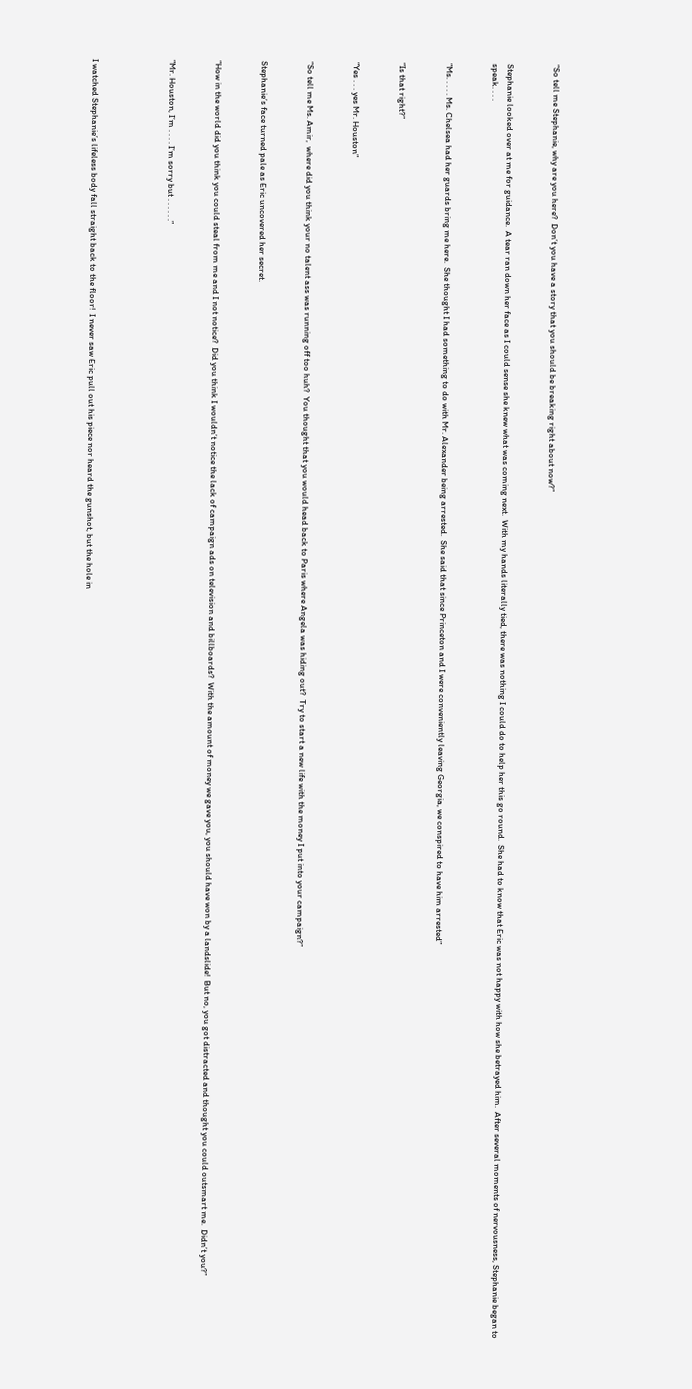“So tell me Stephanie, why are you here?  Don’t you have a story that you should be breaking right about now?”


Stephanie looked over at me for guidance.  A tear ran down her face as I could sense she knew what was coming next.  With my hands literally tied, there was nothing I could do to help her this go round.  She had to know that Eric was not happy with how she betrayed him.  After several moments of nervousness, Stephanie began to speak. . . .


“Ms. . . . . Ms. Chelsea had her guards bring me here.  She thought I had something to do with Mr. Alexander being arrested.  She said that since Princeton and I were conveniently leaving Georgia, we conspired to have him arrested”


“Is that right?”


“Yes . . . yes Mr. Houston”


“So tell me Ms. Amir,  where did you think your no talent ass was running off too huh?  You thought that you would head back to Paris where Angela was hiding out?  Try to start a new life with the money I put into your campaign?”


Stephanie’s face turned pale as Eric uncovered her secret.


“How in the world did you think you could steal from me and I not notice?  Did you think I wouldn’t notice the lack of campaign ads on television and billboards?  With the amount of money we gave you, you should have won by a landslide!  But no, you got distracted and thought you could outsmart me.  Didn’t you?”


“Mr. Houston, I’m . . . . I’m sorry but . . . . . .”




I watched Stephanie’s lifeless body fall straight back to the floor!  I never saw Eric pull out his piece nor heard the gunshot, but the hole in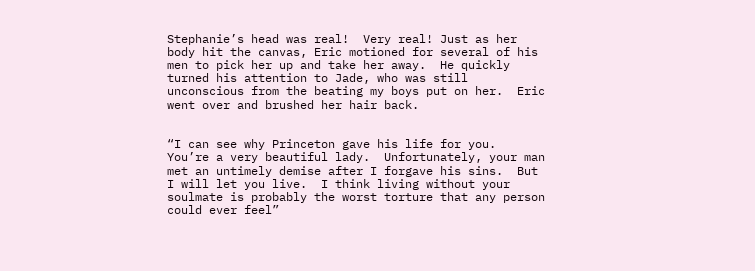Stephanie’s head was real!  Very real! Just as her body hit the canvas, Eric motioned for several of his men to pick her up and take her away.  He quickly turned his attention to Jade, who was still unconscious from the beating my boys put on her.  Eric went over and brushed her hair back.


“I can see why Princeton gave his life for you.  You’re a very beautiful lady.  Unfortunately, your man met an untimely demise after I forgave his sins.  But I will let you live.  I think living without your soulmate is probably the worst torture that any person could ever feel”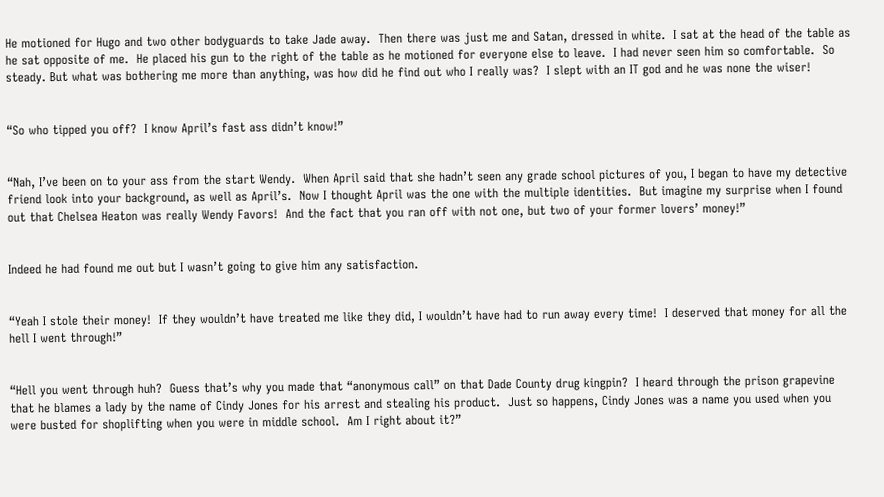He motioned for Hugo and two other bodyguards to take Jade away.  Then there was just me and Satan, dressed in white.  I sat at the head of the table as he sat opposite of me.  He placed his gun to the right of the table as he motioned for everyone else to leave.  I had never seen him so comfortable.  So steady. But what was bothering me more than anything, was how did he find out who I really was?  I slept with an IT god and he was none the wiser!


“So who tipped you off?  I know April’s fast ass didn’t know!”


“Nah, I’ve been on to your ass from the start Wendy.  When April said that she hadn’t seen any grade school pictures of you, I began to have my detective friend look into your background, as well as April’s.  Now I thought April was the one with the multiple identities.  But imagine my surprise when I found out that Chelsea Heaton was really Wendy Favors!  And the fact that you ran off with not one, but two of your former lovers’ money!”


Indeed he had found me out but I wasn’t going to give him any satisfaction.


“Yeah I stole their money!  If they wouldn’t have treated me like they did, I wouldn’t have had to run away every time!  I deserved that money for all the hell I went through!”


“Hell you went through huh?  Guess that’s why you made that “anonymous call” on that Dade County drug kingpin?  I heard through the prison grapevine that he blames a lady by the name of Cindy Jones for his arrest and stealing his product.  Just so happens, Cindy Jones was a name you used when you were busted for shoplifting when you were in middle school.  Am I right about it?”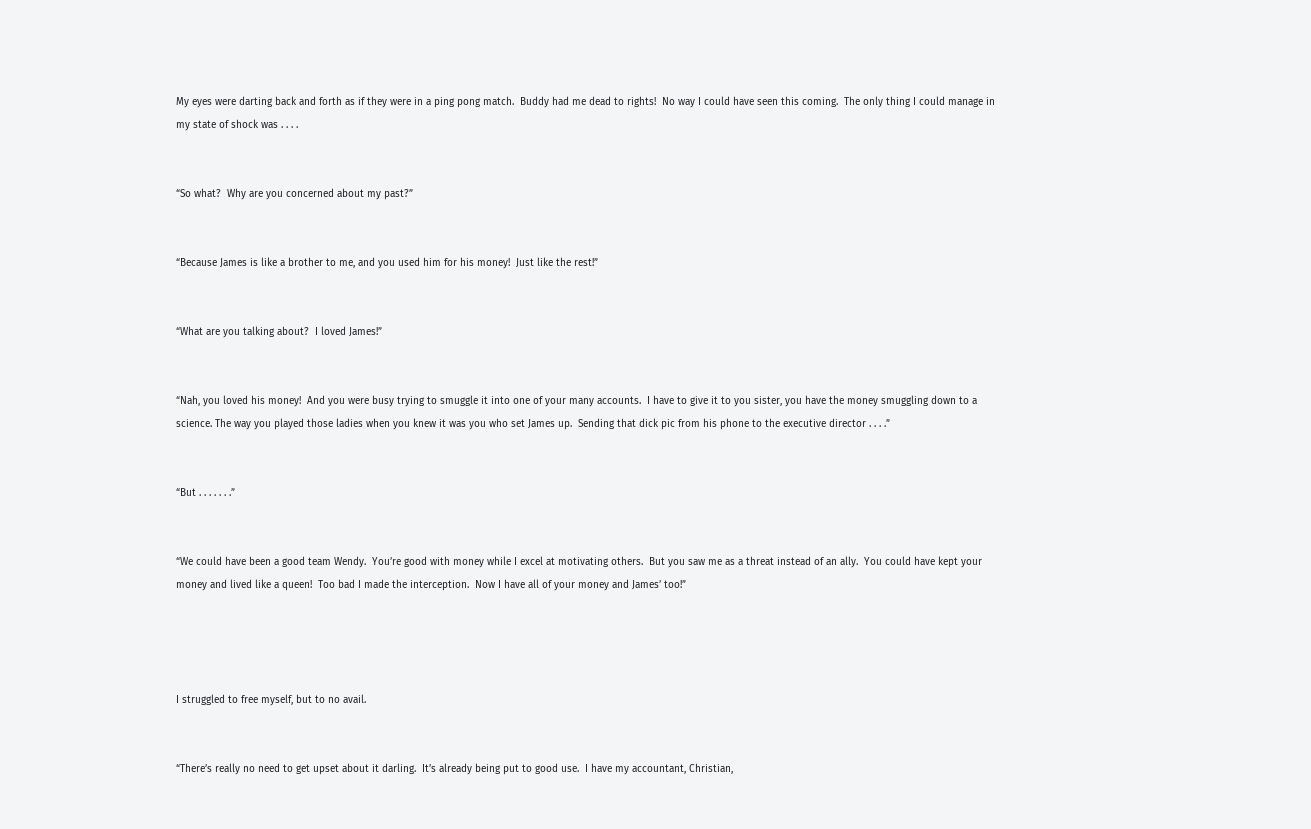My eyes were darting back and forth as if they were in a ping pong match.  Buddy had me dead to rights!  No way I could have seen this coming.  The only thing I could manage in my state of shock was . . . .


“So what?  Why are you concerned about my past?”


“Because James is like a brother to me, and you used him for his money!  Just like the rest!”


“What are you talking about?  I loved James!”


“Nah, you loved his money!  And you were busy trying to smuggle it into one of your many accounts.  I have to give it to you sister, you have the money smuggling down to a science. The way you played those ladies when you knew it was you who set James up.  Sending that dick pic from his phone to the executive director . . . .”


“But . . . . . . .”


“We could have been a good team Wendy.  You’re good with money while I excel at motivating others.  But you saw me as a threat instead of an ally.  You could have kept your money and lived like a queen!  Too bad I made the interception.  Now I have all of your money and James’ too!”




I struggled to free myself, but to no avail.


“There’s really no need to get upset about it darling.  It’s already being put to good use.  I have my accountant, Christian,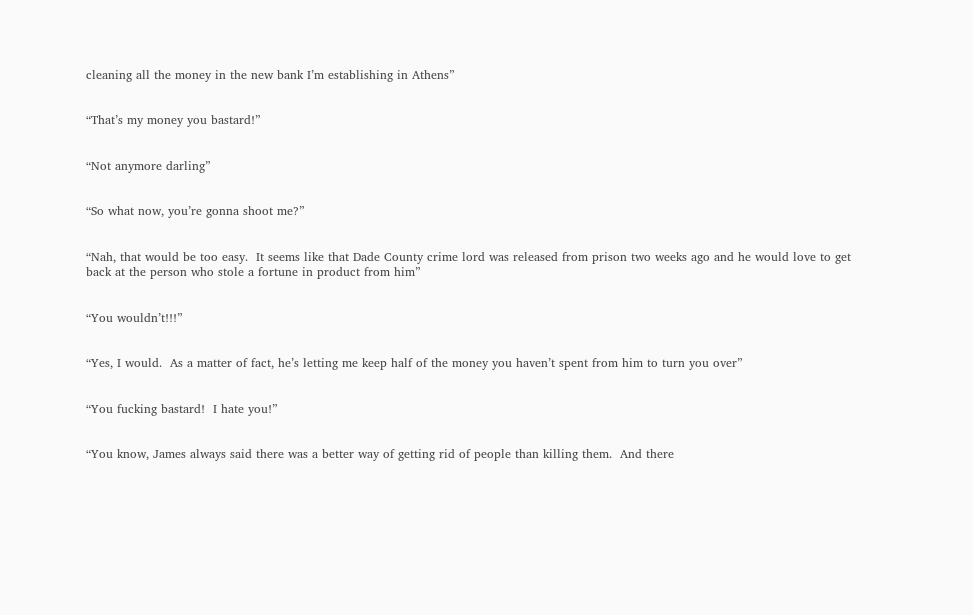cleaning all the money in the new bank I’m establishing in Athens”


“That’s my money you bastard!”


“Not anymore darling”


“So what now, you’re gonna shoot me?”


“Nah, that would be too easy.  It seems like that Dade County crime lord was released from prison two weeks ago and he would love to get back at the person who stole a fortune in product from him”


“You wouldn’t!!!”


“Yes, I would.  As a matter of fact, he’s letting me keep half of the money you haven’t spent from him to turn you over”


“You fucking bastard!  I hate you!”


“You know, James always said there was a better way of getting rid of people than killing them.  And there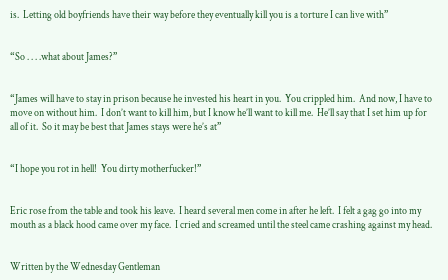is.  Letting old boyfriends have their way before they eventually kill you is a torture I can live with”


“So . . . .what about James?”


“James will have to stay in prison because he invested his heart in you.  You crippled him.  And now, I have to move on without him.  I don’t want to kill him, but I know he’ll want to kill me.  He’ll say that I set him up for all of it.  So it may be best that James stays were he’s at”


“I hope you rot in hell!  You dirty motherfucker!”


Eric rose from the table and took his leave.  I heard several men come in after he left.  I felt a gag go into my mouth as a black hood came over my face.  I cried and screamed until the steel came crashing against my head.


Written by the Wednesday Gentleman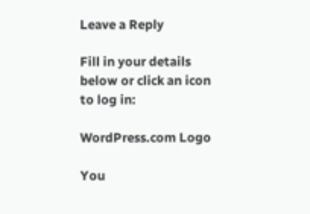Leave a Reply

Fill in your details below or click an icon to log in:

WordPress.com Logo

You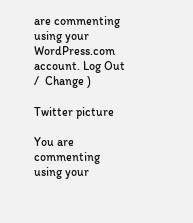are commenting using your WordPress.com account. Log Out /  Change )

Twitter picture

You are commenting using your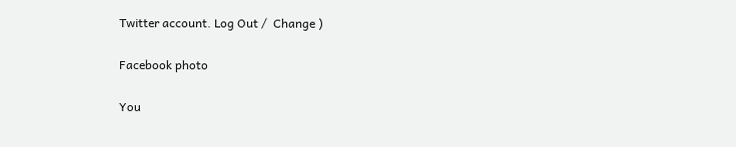Twitter account. Log Out /  Change )

Facebook photo

You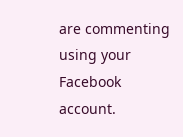are commenting using your Facebook account.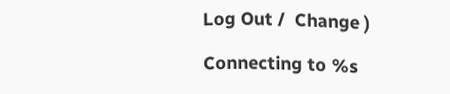Log Out /  Change )

Connecting to %s